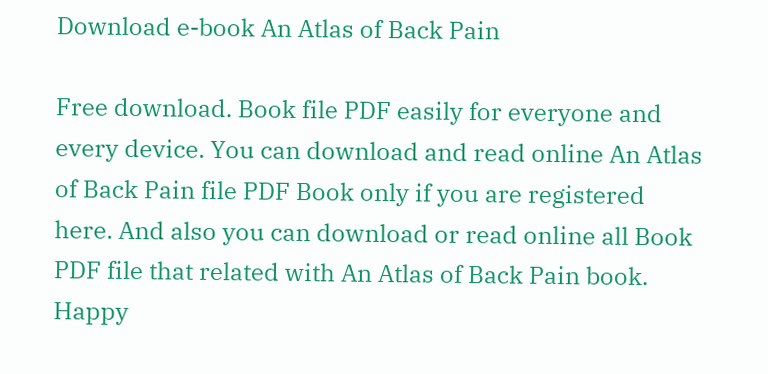Download e-book An Atlas of Back Pain

Free download. Book file PDF easily for everyone and every device. You can download and read online An Atlas of Back Pain file PDF Book only if you are registered here. And also you can download or read online all Book PDF file that related with An Atlas of Back Pain book. Happy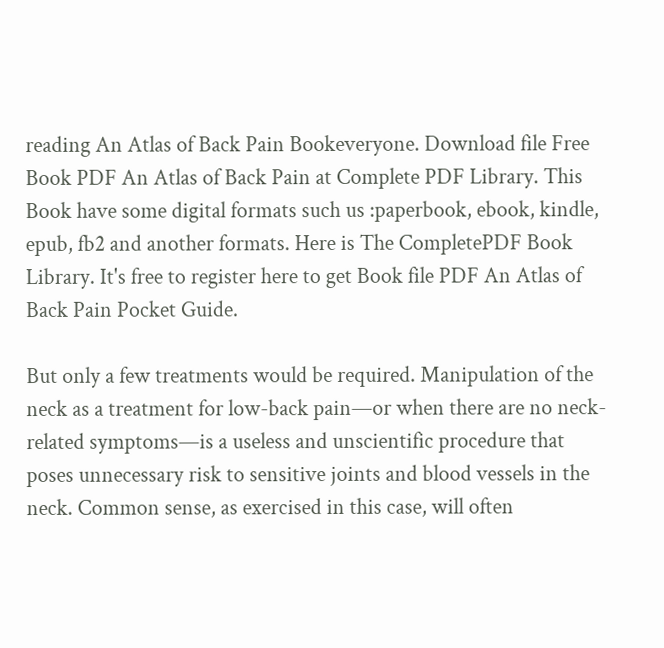reading An Atlas of Back Pain Bookeveryone. Download file Free Book PDF An Atlas of Back Pain at Complete PDF Library. This Book have some digital formats such us :paperbook, ebook, kindle, epub, fb2 and another formats. Here is The CompletePDF Book Library. It's free to register here to get Book file PDF An Atlas of Back Pain Pocket Guide.

But only a few treatments would be required. Manipulation of the neck as a treatment for low-back pain—or when there are no neck-related symptoms—is a useless and unscientific procedure that poses unnecessary risk to sensitive joints and blood vessels in the neck. Common sense, as exercised in this case, will often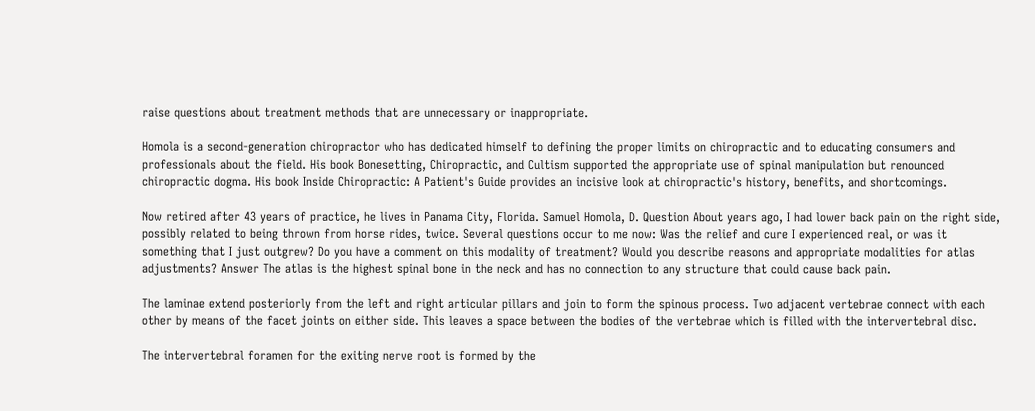raise questions about treatment methods that are unnecessary or inappropriate.

Homola is a second-generation chiropractor who has dedicated himself to defining the proper limits on chiropractic and to educating consumers and professionals about the field. His book Bonesetting, Chiropractic, and Cultism supported the appropriate use of spinal manipulation but renounced chiropractic dogma. His book Inside Chiropractic: A Patient's Guide provides an incisive look at chiropractic's history, benefits, and shortcomings.

Now retired after 43 years of practice, he lives in Panama City, Florida. Samuel Homola, D. Question About years ago, I had lower back pain on the right side, possibly related to being thrown from horse rides, twice. Several questions occur to me now: Was the relief and cure I experienced real, or was it something that I just outgrew? Do you have a comment on this modality of treatment? Would you describe reasons and appropriate modalities for atlas adjustments? Answer The atlas is the highest spinal bone in the neck and has no connection to any structure that could cause back pain.

The laminae extend posteriorly from the left and right articular pillars and join to form the spinous process. Two adjacent vertebrae connect with each other by means of the facet joints on either side. This leaves a space between the bodies of the vertebrae which is filled with the intervertebral disc.

The intervertebral foramen for the exiting nerve root is formed by the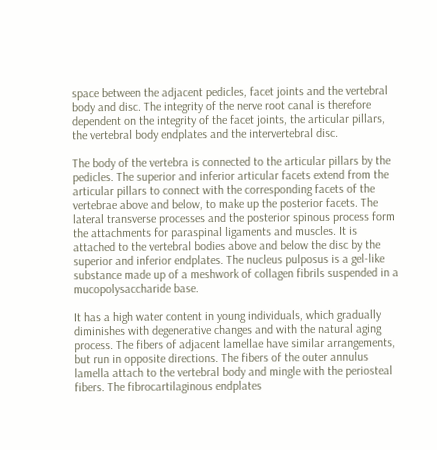space between the adjacent pedicles, facet joints and the vertebral body and disc. The integrity of the nerve root canal is therefore dependent on the integrity of the facet joints, the articular pillars, the vertebral body endplates and the intervertebral disc.

The body of the vertebra is connected to the articular pillars by the pedicles. The superior and inferior articular facets extend from the articular pillars to connect with the corresponding facets of the vertebrae above and below, to make up the posterior facets. The lateral transverse processes and the posterior spinous process form the attachments for paraspinal ligaments and muscles. It is attached to the vertebral bodies above and below the disc by the superior and inferior endplates. The nucleus pulposus is a gel-like substance made up of a meshwork of collagen fibrils suspended in a mucopolysaccharide base.

It has a high water content in young individuals, which gradually diminishes with degenerative changes and with the natural aging process. The fibers of adjacent lamellae have similar arrangements, but run in opposite directions. The fibers of the outer annulus lamella attach to the vertebral body and mingle with the periosteal fibers. The fibrocartilaginous endplates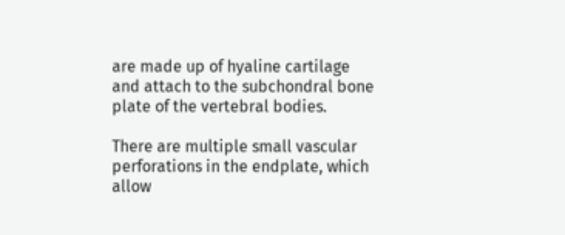are made up of hyaline cartilage and attach to the subchondral bone plate of the vertebral bodies.

There are multiple small vascular perforations in the endplate, which allow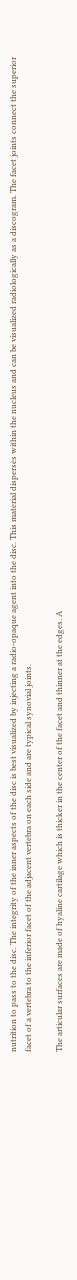nutrition to pass to the disc. The integrity of the inner aspects of the disc is best visualized by injecting a radio-opaque agent into the disc. This material disperses within the nucleus and can be visualized radiologically as a discogram. The facet joints connect the superior facet of a vertebra to the inferior facet of the adjacent vertebra on each side and are typical synovial joints.

The articular surfaces are made of hyaline cartilage which is thicker in the center of the facet and thinner at the edges. A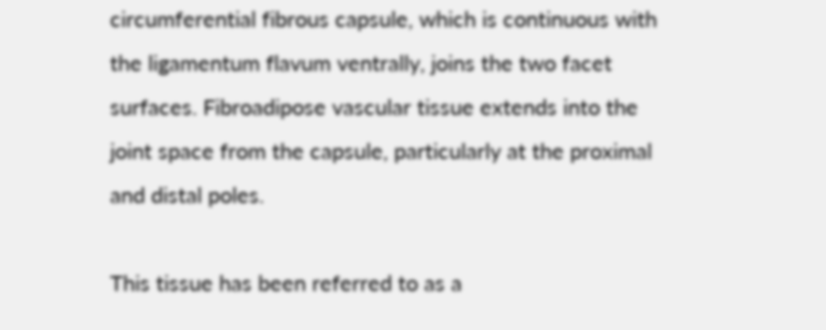circumferential fibrous capsule, which is continuous with the ligamentum flavum ventrally, joins the two facet surfaces. Fibroadipose vascular tissue extends into the joint space from the capsule, particularly at the proximal and distal poles.

This tissue has been referred to as a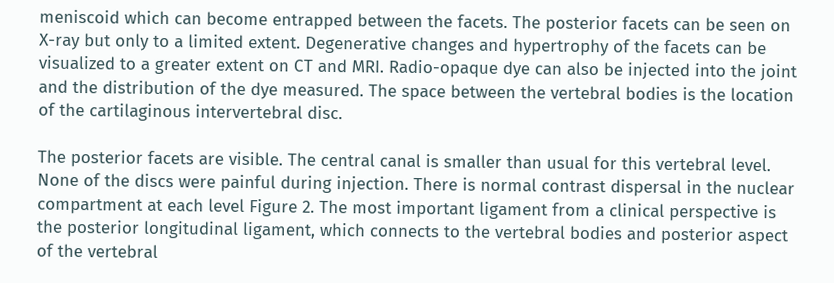meniscoid which can become entrapped between the facets. The posterior facets can be seen on X-ray but only to a limited extent. Degenerative changes and hypertrophy of the facets can be visualized to a greater extent on CT and MRI. Radio-opaque dye can also be injected into the joint and the distribution of the dye measured. The space between the vertebral bodies is the location of the cartilaginous intervertebral disc.

The posterior facets are visible. The central canal is smaller than usual for this vertebral level. None of the discs were painful during injection. There is normal contrast dispersal in the nuclear compartment at each level Figure 2. The most important ligament from a clinical perspective is the posterior longitudinal ligament, which connects to the vertebral bodies and posterior aspect of the vertebral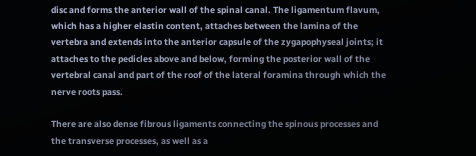disc and forms the anterior wall of the spinal canal. The ligamentum flavum, which has a higher elastin content, attaches between the lamina of the vertebra and extends into the anterior capsule of the zygapophyseal joints; it attaches to the pedicles above and below, forming the posterior wall of the vertebral canal and part of the roof of the lateral foramina through which the nerve roots pass.

There are also dense fibrous ligaments connecting the spinous processes and the transverse processes, as well as a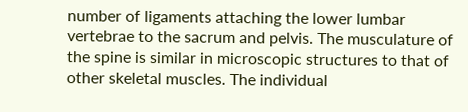number of ligaments attaching the lower lumbar vertebrae to the sacrum and pelvis. The musculature of the spine is similar in microscopic structures to that of other skeletal muscles. The individual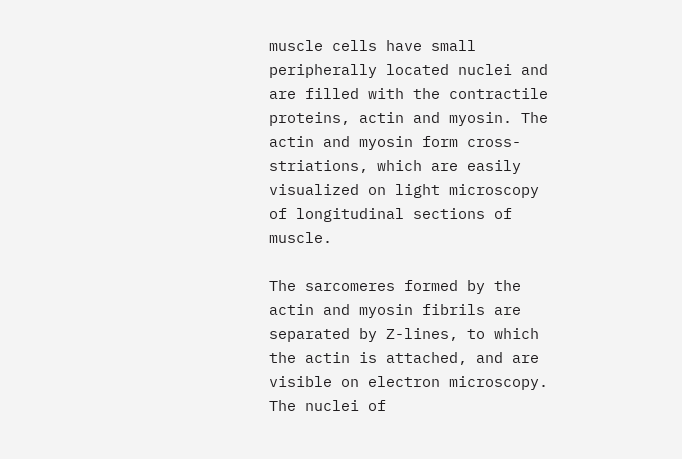muscle cells have small peripherally located nuclei and are filled with the contractile proteins, actin and myosin. The actin and myosin form cross-striations, which are easily visualized on light microscopy of longitudinal sections of muscle.

The sarcomeres formed by the actin and myosin fibrils are separated by Z-lines, to which the actin is attached, and are visible on electron microscopy. The nuclei of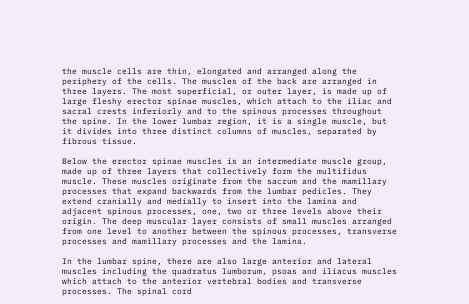the muscle cells are thin, elongated and arranged along the periphery of the cells. The muscles of the back are arranged in three layers. The most superficial, or outer layer, is made up of large fleshy erector spinae muscles, which attach to the iliac and sacral crests inferiorly and to the spinous processes throughout the spine. In the lower lumbar region, it is a single muscle, but it divides into three distinct columns of muscles, separated by fibrous tissue.

Below the erector spinae muscles is an intermediate muscle group, made up of three layers that collectively form the multifidus muscle. These muscles originate from the sacrum and the mamillary processes that expand backwards from the lumbar pedicles. They extend cranially and medially to insert into the lamina and adjacent spinous processes, one, two or three levels above their origin. The deep muscular layer consists of small muscles arranged from one level to another between the spinous processes, transverse processes and mamillary processes and the lamina.

In the lumbar spine, there are also large anterior and lateral muscles including the quadratus lumborum, psoas and iliacus muscles which attach to the anterior vertebral bodies and transverse processes. The spinal cord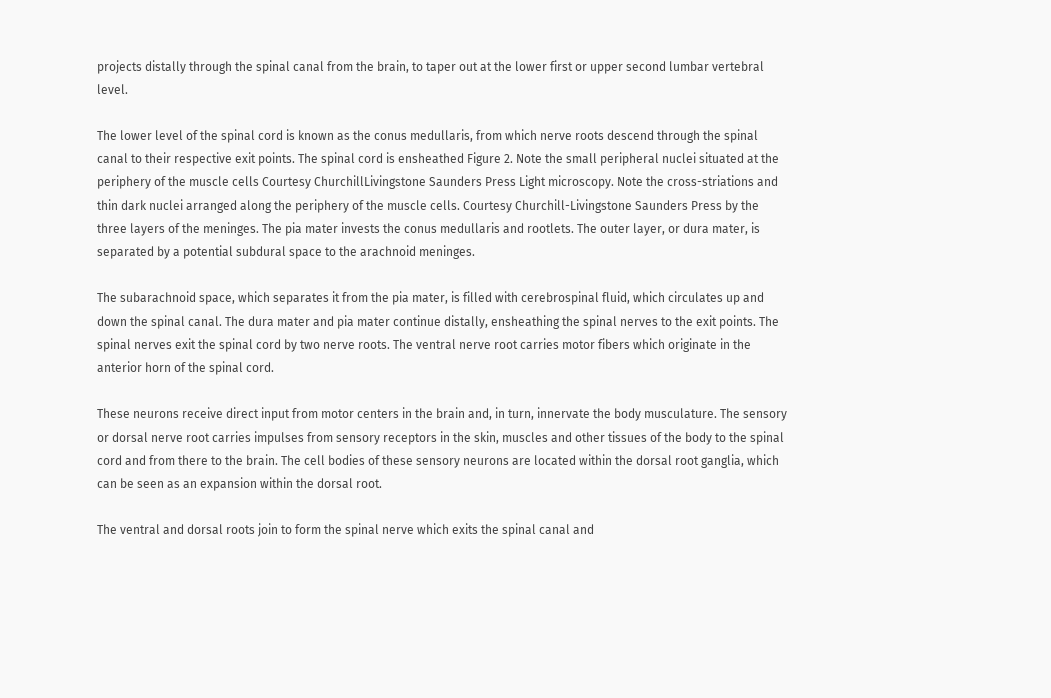projects distally through the spinal canal from the brain, to taper out at the lower first or upper second lumbar vertebral level.

The lower level of the spinal cord is known as the conus medullaris, from which nerve roots descend through the spinal canal to their respective exit points. The spinal cord is ensheathed Figure 2. Note the small peripheral nuclei situated at the periphery of the muscle cells Courtesy ChurchillLivingstone Saunders Press Light microscopy. Note the cross-striations and thin dark nuclei arranged along the periphery of the muscle cells. Courtesy Churchill-Livingstone Saunders Press by the three layers of the meninges. The pia mater invests the conus medullaris and rootlets. The outer layer, or dura mater, is separated by a potential subdural space to the arachnoid meninges.

The subarachnoid space, which separates it from the pia mater, is filled with cerebrospinal fluid, which circulates up and down the spinal canal. The dura mater and pia mater continue distally, ensheathing the spinal nerves to the exit points. The spinal nerves exit the spinal cord by two nerve roots. The ventral nerve root carries motor fibers which originate in the anterior horn of the spinal cord.

These neurons receive direct input from motor centers in the brain and, in turn, innervate the body musculature. The sensory or dorsal nerve root carries impulses from sensory receptors in the skin, muscles and other tissues of the body to the spinal cord and from there to the brain. The cell bodies of these sensory neurons are located within the dorsal root ganglia, which can be seen as an expansion within the dorsal root.

The ventral and dorsal roots join to form the spinal nerve which exits the spinal canal and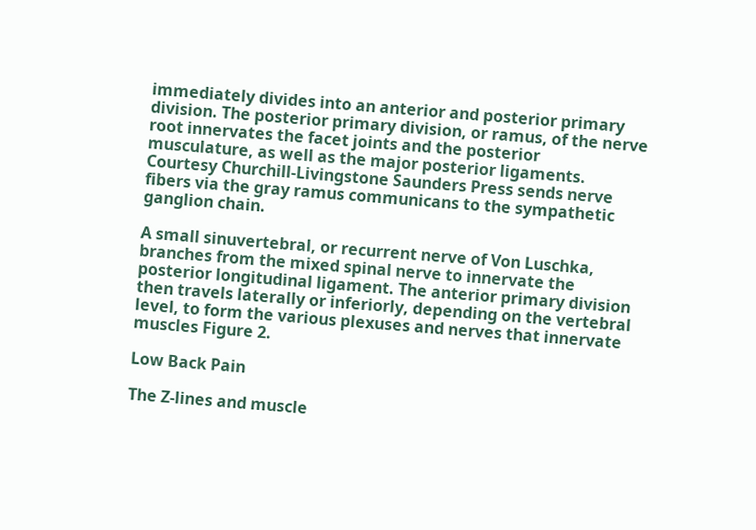immediately divides into an anterior and posterior primary division. The posterior primary division, or ramus, of the nerve root innervates the facet joints and the posterior musculature, as well as the major posterior ligaments. Courtesy Churchill-Livingstone Saunders Press sends nerve fibers via the gray ramus communicans to the sympathetic ganglion chain.

A small sinuvertebral, or recurrent nerve of Von Luschka, branches from the mixed spinal nerve to innervate the posterior longitudinal ligament. The anterior primary division then travels laterally or inferiorly, depending on the vertebral level, to form the various plexuses and nerves that innervate muscles Figure 2.

Low Back Pain

The Z-lines and muscle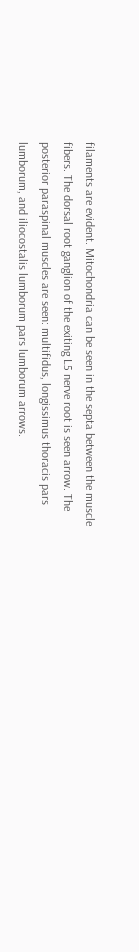filaments are evident. Mitochondria can be seen in the septa between the muscle fibers. The dorsal root ganglion of the exiting L5 nerve root is seen arrow. The posterior paraspinal muscles are seen: multifidus, longissimus thoracis pars lumborum, and iliocostalis lumborum pars lumborum arrows.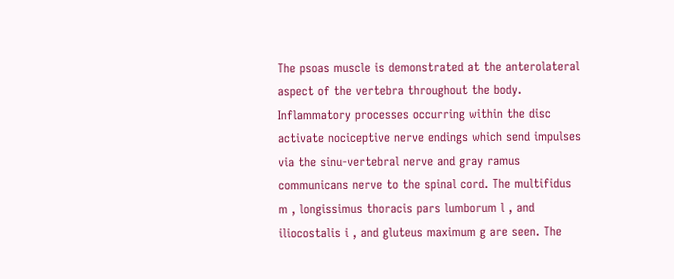The psoas muscle is demonstrated at the anterolateral aspect of the vertebra throughout the body. Inflammatory processes occurring within the disc activate nociceptive nerve endings which send impulses via the sinu-vertebral nerve and gray ramus communicans nerve to the spinal cord. The multifidus m , longissimus thoracis pars lumborum l , and iliocostalis i , and gluteus maximum g are seen. The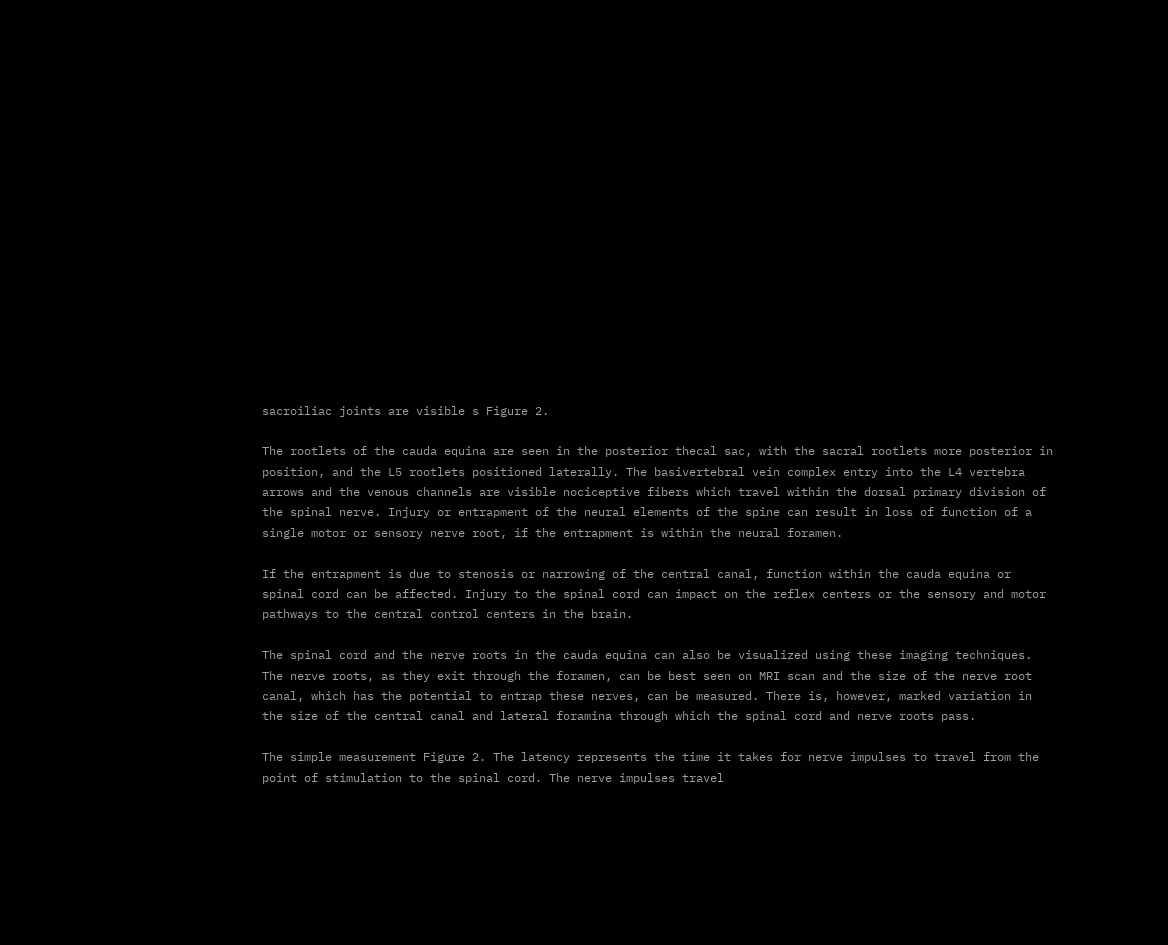sacroiliac joints are visible s Figure 2.

The rootlets of the cauda equina are seen in the posterior thecal sac, with the sacral rootlets more posterior in position, and the L5 rootlets positioned laterally. The basivertebral vein complex entry into the L4 vertebra arrows and the venous channels are visible nociceptive fibers which travel within the dorsal primary division of the spinal nerve. Injury or entrapment of the neural elements of the spine can result in loss of function of a single motor or sensory nerve root, if the entrapment is within the neural foramen.

If the entrapment is due to stenosis or narrowing of the central canal, function within the cauda equina or spinal cord can be affected. Injury to the spinal cord can impact on the reflex centers or the sensory and motor pathways to the central control centers in the brain.

The spinal cord and the nerve roots in the cauda equina can also be visualized using these imaging techniques. The nerve roots, as they exit through the foramen, can be best seen on MRI scan and the size of the nerve root canal, which has the potential to entrap these nerves, can be measured. There is, however, marked variation in the size of the central canal and lateral foramina through which the spinal cord and nerve roots pass.

The simple measurement Figure 2. The latency represents the time it takes for nerve impulses to travel from the point of stimulation to the spinal cord. The nerve impulses travel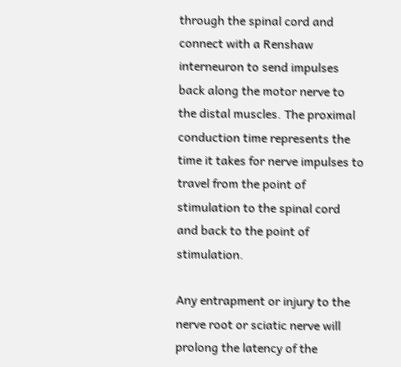through the spinal cord and connect with a Renshaw interneuron to send impulses back along the motor nerve to the distal muscles. The proximal conduction time represents the time it takes for nerve impulses to travel from the point of stimulation to the spinal cord and back to the point of stimulation.

Any entrapment or injury to the nerve root or sciatic nerve will prolong the latency of the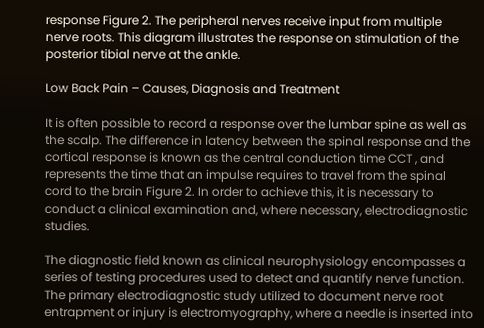response Figure 2. The peripheral nerves receive input from multiple nerve roots. This diagram illustrates the response on stimulation of the posterior tibial nerve at the ankle.

Low Back Pain – Causes, Diagnosis and Treatment

It is often possible to record a response over the lumbar spine as well as the scalp. The difference in latency between the spinal response and the cortical response is known as the central conduction time CCT , and represents the time that an impulse requires to travel from the spinal cord to the brain Figure 2. In order to achieve this, it is necessary to conduct a clinical examination and, where necessary, electrodiagnostic studies.

The diagnostic field known as clinical neurophysiology encompasses a series of testing procedures used to detect and quantify nerve function. The primary electrodiagnostic study utilized to document nerve root entrapment or injury is electromyography, where a needle is inserted into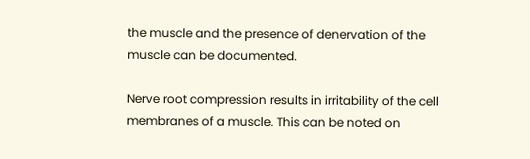the muscle and the presence of denervation of the muscle can be documented.

Nerve root compression results in irritability of the cell membranes of a muscle. This can be noted on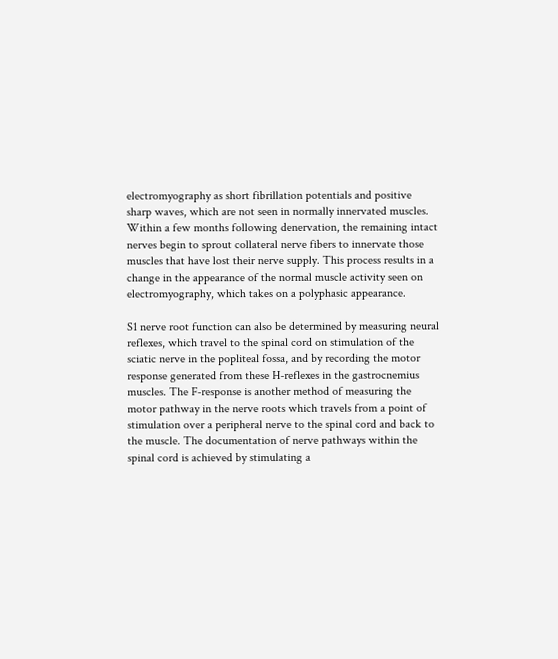electromyography as short fibrillation potentials and positive sharp waves, which are not seen in normally innervated muscles. Within a few months following denervation, the remaining intact nerves begin to sprout collateral nerve fibers to innervate those muscles that have lost their nerve supply. This process results in a change in the appearance of the normal muscle activity seen on electromyography, which takes on a polyphasic appearance.

S1 nerve root function can also be determined by measuring neural reflexes, which travel to the spinal cord on stimulation of the sciatic nerve in the popliteal fossa, and by recording the motor response generated from these H-reflexes in the gastrocnemius muscles. The F-response is another method of measuring the motor pathway in the nerve roots which travels from a point of stimulation over a peripheral nerve to the spinal cord and back to the muscle. The documentation of nerve pathways within the spinal cord is achieved by stimulating a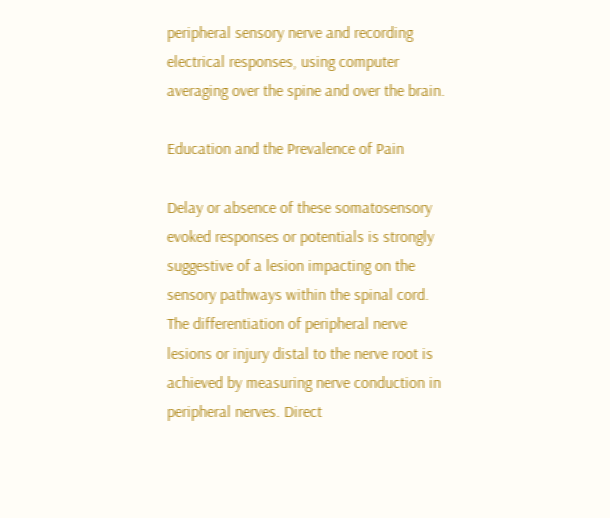peripheral sensory nerve and recording electrical responses, using computer averaging over the spine and over the brain.

Education and the Prevalence of Pain

Delay or absence of these somatosensory evoked responses or potentials is strongly suggestive of a lesion impacting on the sensory pathways within the spinal cord. The differentiation of peripheral nerve lesions or injury distal to the nerve root is achieved by measuring nerve conduction in peripheral nerves. Direct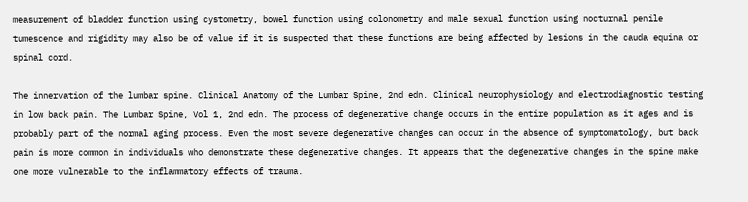measurement of bladder function using cystometry, bowel function using colonometry and male sexual function using nocturnal penile tumescence and rigidity may also be of value if it is suspected that these functions are being affected by lesions in the cauda equina or spinal cord.

The innervation of the lumbar spine. Clinical Anatomy of the Lumbar Spine, 2nd edn. Clinical neurophysiology and electrodiagnostic testing in low back pain. The Lumbar Spine, Vol 1, 2nd edn. The process of degenerative change occurs in the entire population as it ages and is probably part of the normal aging process. Even the most severe degenerative changes can occur in the absence of symptomatology, but back pain is more common in individuals who demonstrate these degenerative changes. It appears that the degenerative changes in the spine make one more vulnerable to the inflammatory effects of trauma.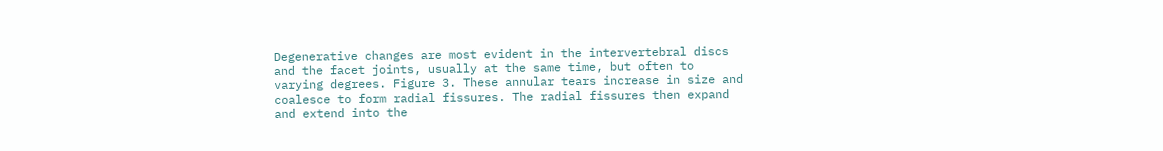Degenerative changes are most evident in the intervertebral discs and the facet joints, usually at the same time, but often to varying degrees. Figure 3. These annular tears increase in size and coalesce to form radial fissures. The radial fissures then expand and extend into the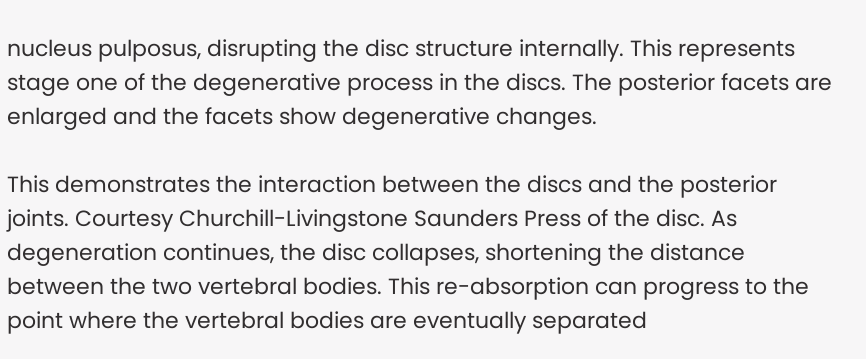nucleus pulposus, disrupting the disc structure internally. This represents stage one of the degenerative process in the discs. The posterior facets are enlarged and the facets show degenerative changes.

This demonstrates the interaction between the discs and the posterior joints. Courtesy Churchill-Livingstone Saunders Press of the disc. As degeneration continues, the disc collapses, shortening the distance between the two vertebral bodies. This re-absorption can progress to the point where the vertebral bodies are eventually separated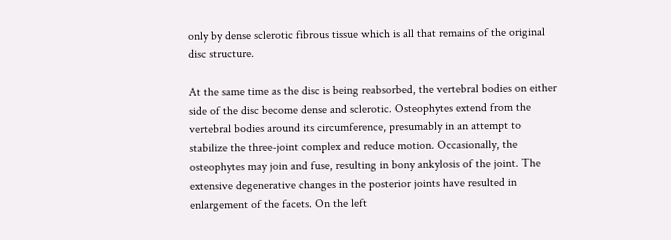only by dense sclerotic fibrous tissue which is all that remains of the original disc structure.

At the same time as the disc is being reabsorbed, the vertebral bodies on either side of the disc become dense and sclerotic. Osteophytes extend from the vertebral bodies around its circumference, presumably in an attempt to stabilize the three-joint complex and reduce motion. Occasionally, the osteophytes may join and fuse, resulting in bony ankylosis of the joint. The extensive degenerative changes in the posterior joints have resulted in enlargement of the facets. On the left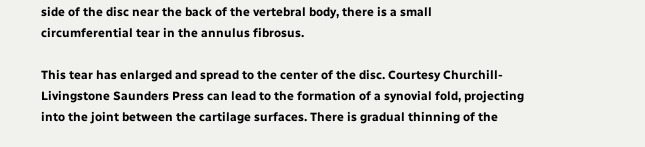side of the disc near the back of the vertebral body, there is a small circumferential tear in the annulus fibrosus.

This tear has enlarged and spread to the center of the disc. Courtesy Churchill-Livingstone Saunders Press can lead to the formation of a synovial fold, projecting into the joint between the cartilage surfaces. There is gradual thinning of the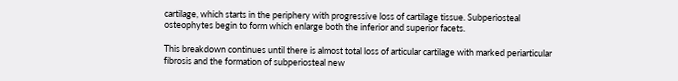cartilage, which starts in the periphery with progressive loss of cartilage tissue. Subperiosteal osteophytes begin to form which enlarge both the inferior and superior facets.

This breakdown continues until there is almost total loss of articular cartilage with marked periarticular fibrosis and the formation of subperiosteal new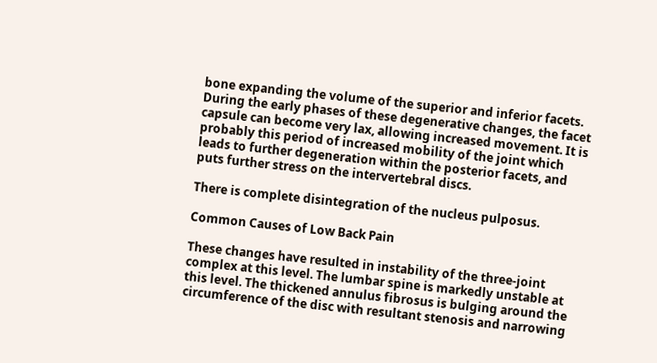bone expanding the volume of the superior and inferior facets. During the early phases of these degenerative changes, the facet capsule can become very lax, allowing increased movement. It is probably this period of increased mobility of the joint which leads to further degeneration within the posterior facets, and puts further stress on the intervertebral discs.

There is complete disintegration of the nucleus pulposus.

Common Causes of Low Back Pain

These changes have resulted in instability of the three-joint complex at this level. The lumbar spine is markedly unstable at this level. The thickened annulus fibrosus is bulging around the circumference of the disc with resultant stenosis and narrowing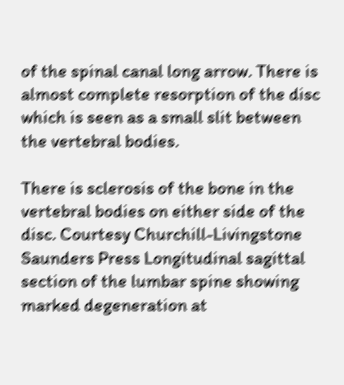of the spinal canal long arrow. There is almost complete resorption of the disc which is seen as a small slit between the vertebral bodies.

There is sclerosis of the bone in the vertebral bodies on either side of the disc. Courtesy Churchill-Livingstone Saunders Press Longitudinal sagittal section of the lumbar spine showing marked degeneration at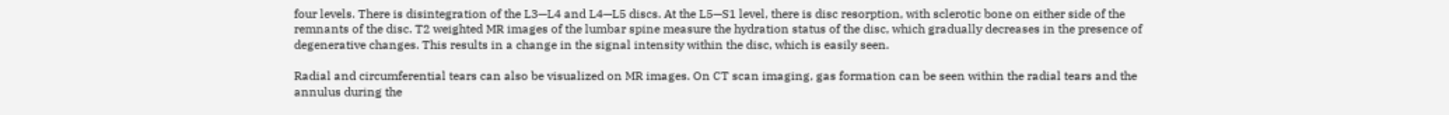four levels. There is disintegration of the L3—L4 and L4—L5 discs. At the L5—S1 level, there is disc resorption, with sclerotic bone on either side of the remnants of the disc. T2 weighted MR images of the lumbar spine measure the hydration status of the disc, which gradually decreases in the presence of degenerative changes. This results in a change in the signal intensity within the disc, which is easily seen.

Radial and circumferential tears can also be visualized on MR images. On CT scan imaging, gas formation can be seen within the radial tears and the annulus during the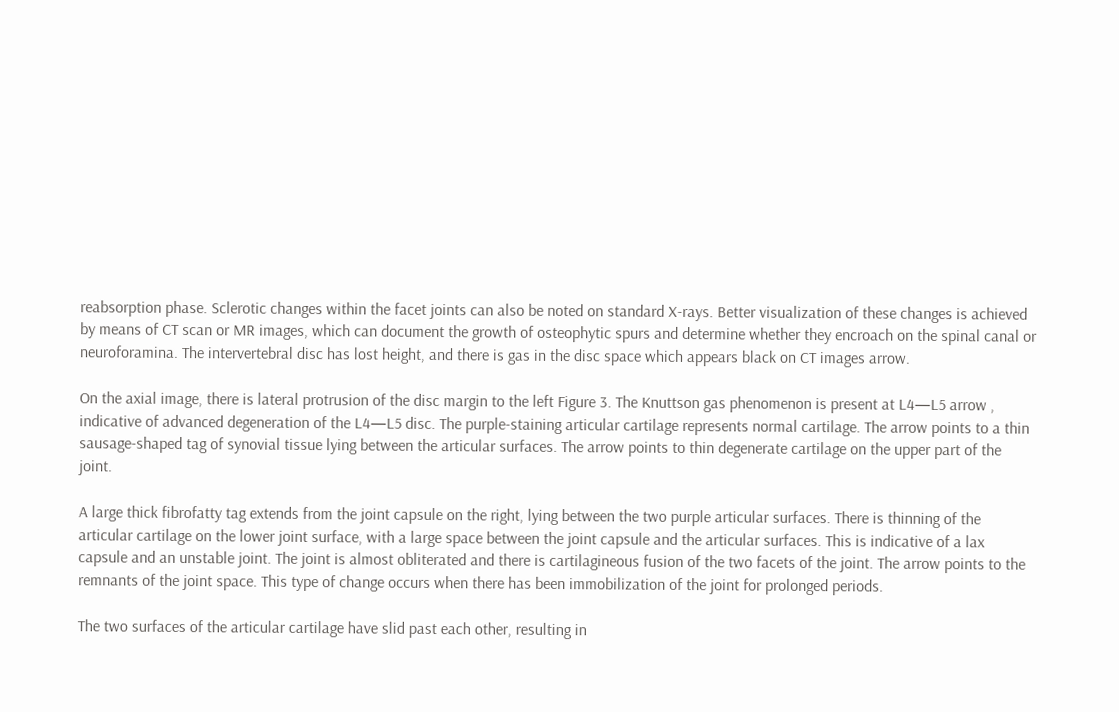reabsorption phase. Sclerotic changes within the facet joints can also be noted on standard X-rays. Better visualization of these changes is achieved by means of CT scan or MR images, which can document the growth of osteophytic spurs and determine whether they encroach on the spinal canal or neuroforamina. The intervertebral disc has lost height, and there is gas in the disc space which appears black on CT images arrow.

On the axial image, there is lateral protrusion of the disc margin to the left Figure 3. The Knuttson gas phenomenon is present at L4—L5 arrow , indicative of advanced degeneration of the L4—L5 disc. The purple-staining articular cartilage represents normal cartilage. The arrow points to a thin sausage-shaped tag of synovial tissue lying between the articular surfaces. The arrow points to thin degenerate cartilage on the upper part of the joint.

A large thick fibrofatty tag extends from the joint capsule on the right, lying between the two purple articular surfaces. There is thinning of the articular cartilage on the lower joint surface, with a large space between the joint capsule and the articular surfaces. This is indicative of a lax capsule and an unstable joint. The joint is almost obliterated and there is cartilagineous fusion of the two facets of the joint. The arrow points to the remnants of the joint space. This type of change occurs when there has been immobilization of the joint for prolonged periods.

The two surfaces of the articular cartilage have slid past each other, resulting in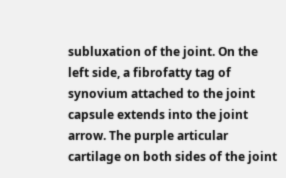subluxation of the joint. On the left side, a fibrofatty tag of synovium attached to the joint capsule extends into the joint arrow. The purple articular cartilage on both sides of the joint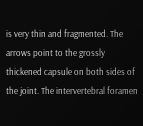is very thin and fragmented. The arrows point to the grossly thickened capsule on both sides of the joint. The intervertebral foramen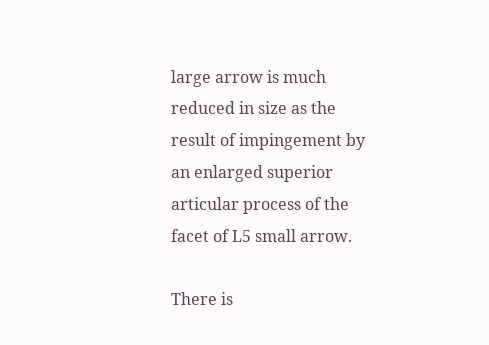large arrow is much reduced in size as the result of impingement by an enlarged superior articular process of the facet of L5 small arrow.

There is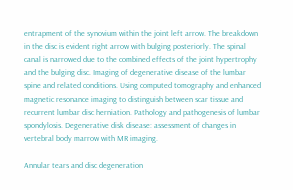entrapment of the synovium within the joint left arrow. The breakdown in the disc is evident right arrow with bulging posteriorly. The spinal canal is narrowed due to the combined effects of the joint hypertrophy and the bulging disc. Imaging of degenerative disease of the lumbar spine and related conditions. Using computed tomography and enhanced magnetic resonance imaging to distinguish between scar tissue and recurrent lumbar disc herniation. Pathology and pathogenesis of lumbar spondylosis. Degenerative disk disease: assessment of changes in vertebral body marrow with MR imaging.

Annular tears and disc degeneration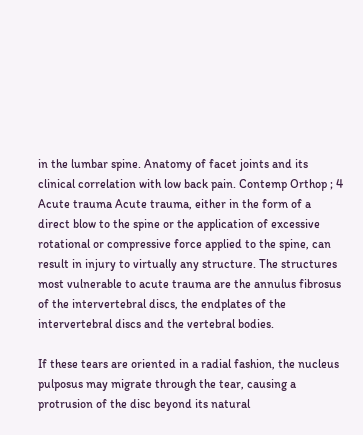in the lumbar spine. Anatomy of facet joints and its clinical correlation with low back pain. Contemp Orthop ; 4 Acute trauma Acute trauma, either in the form of a direct blow to the spine or the application of excessive rotational or compressive force applied to the spine, can result in injury to virtually any structure. The structures most vulnerable to acute trauma are the annulus fibrosus of the intervertebral discs, the endplates of the intervertebral discs and the vertebral bodies.

If these tears are oriented in a radial fashion, the nucleus pulposus may migrate through the tear, causing a protrusion of the disc beyond its natural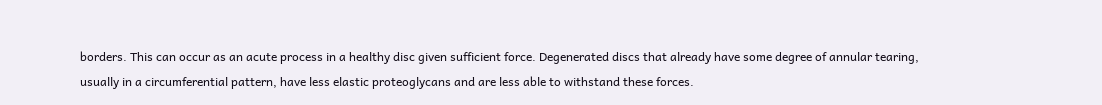borders. This can occur as an acute process in a healthy disc given sufficient force. Degenerated discs that already have some degree of annular tearing, usually in a circumferential pattern, have less elastic proteoglycans and are less able to withstand these forces.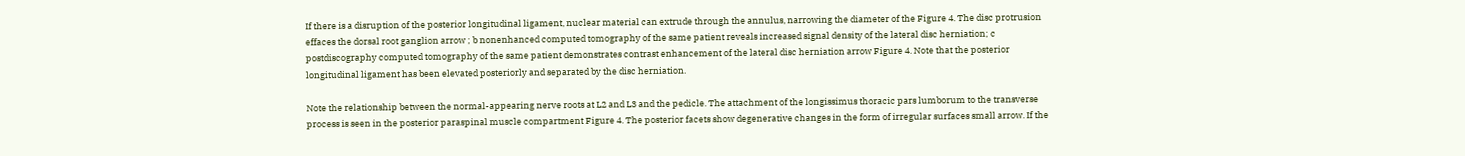If there is a disruption of the posterior longitudinal ligament, nuclear material can extrude through the annulus, narrowing the diameter of the Figure 4. The disc protrusion effaces the dorsal root ganglion arrow ; b nonenhanced computed tomography of the same patient reveals increased signal density of the lateral disc herniation; c postdiscography computed tomography of the same patient demonstrates contrast enhancement of the lateral disc herniation arrow Figure 4. Note that the posterior longitudinal ligament has been elevated posteriorly and separated by the disc herniation.

Note the relationship between the normal-appearing nerve roots at L2 and L3 and the pedicle. The attachment of the longissimus thoracic pars lumborum to the transverse process is seen in the posterior paraspinal muscle compartment Figure 4. The posterior facets show degenerative changes in the form of irregular surfaces small arrow. If the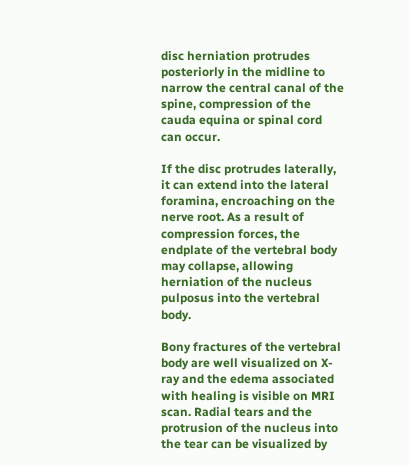disc herniation protrudes posteriorly in the midline to narrow the central canal of the spine, compression of the cauda equina or spinal cord can occur.

If the disc protrudes laterally, it can extend into the lateral foramina, encroaching on the nerve root. As a result of compression forces, the endplate of the vertebral body may collapse, allowing herniation of the nucleus pulposus into the vertebral body.

Bony fractures of the vertebral body are well visualized on X-ray and the edema associated with healing is visible on MRI scan. Radial tears and the protrusion of the nucleus into the tear can be visualized by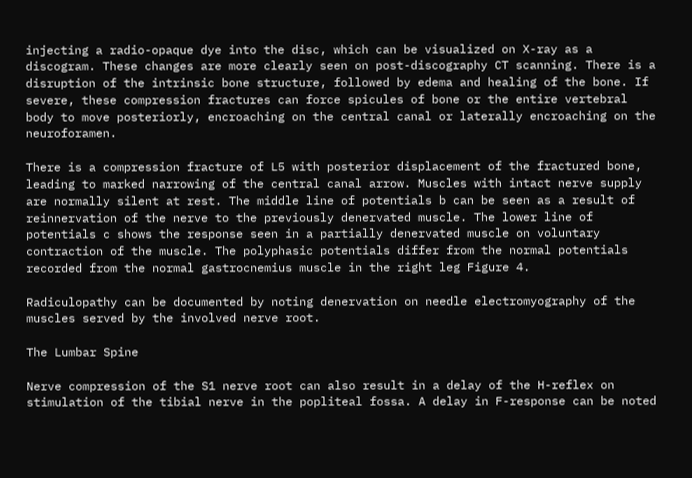injecting a radio-opaque dye into the disc, which can be visualized on X-ray as a discogram. These changes are more clearly seen on post-discography CT scanning. There is a disruption of the intrinsic bone structure, followed by edema and healing of the bone. If severe, these compression fractures can force spicules of bone or the entire vertebral body to move posteriorly, encroaching on the central canal or laterally encroaching on the neuroforamen.

There is a compression fracture of L5 with posterior displacement of the fractured bone, leading to marked narrowing of the central canal arrow. Muscles with intact nerve supply are normally silent at rest. The middle line of potentials b can be seen as a result of reinnervation of the nerve to the previously denervated muscle. The lower line of potentials c shows the response seen in a partially denervated muscle on voluntary contraction of the muscle. The polyphasic potentials differ from the normal potentials recorded from the normal gastrocnemius muscle in the right leg Figure 4.

Radiculopathy can be documented by noting denervation on needle electromyography of the muscles served by the involved nerve root.

The Lumbar Spine

Nerve compression of the S1 nerve root can also result in a delay of the H-reflex on stimulation of the tibial nerve in the popliteal fossa. A delay in F-response can be noted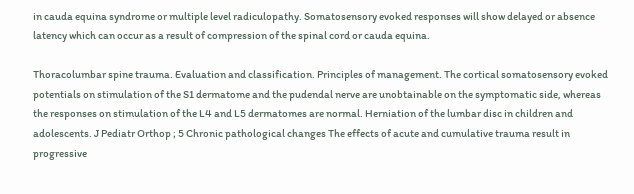in cauda equina syndrome or multiple level radiculopathy. Somatosensory evoked responses will show delayed or absence latency which can occur as a result of compression of the spinal cord or cauda equina.

Thoracolumbar spine trauma. Evaluation and classification. Principles of management. The cortical somatosensory evoked potentials on stimulation of the S1 dermatome and the pudendal nerve are unobtainable on the symptomatic side, whereas the responses on stimulation of the L4 and L5 dermatomes are normal. Herniation of the lumbar disc in children and adolescents. J Pediatr Orthop ; 5 Chronic pathological changes The effects of acute and cumulative trauma result in progressive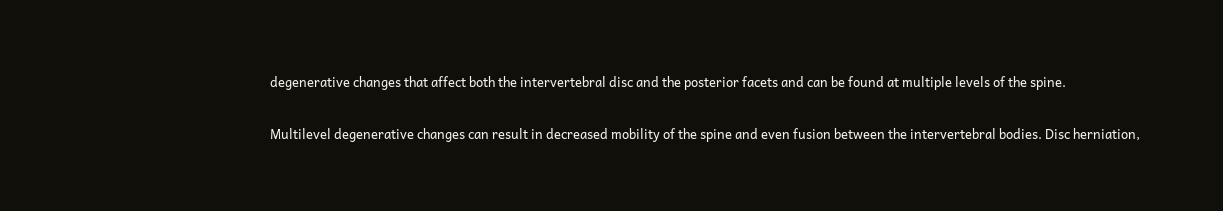degenerative changes that affect both the intervertebral disc and the posterior facets and can be found at multiple levels of the spine.

Multilevel degenerative changes can result in decreased mobility of the spine and even fusion between the intervertebral bodies. Disc herniation,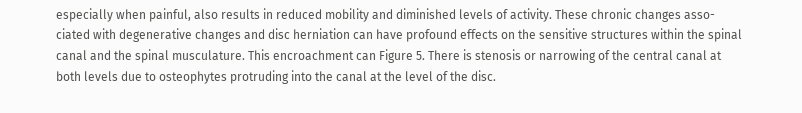especially when painful, also results in reduced mobility and diminished levels of activity. These chronic changes asso- ciated with degenerative changes and disc herniation can have profound effects on the sensitive structures within the spinal canal and the spinal musculature. This encroachment can Figure 5. There is stenosis or narrowing of the central canal at both levels due to osteophytes protruding into the canal at the level of the disc.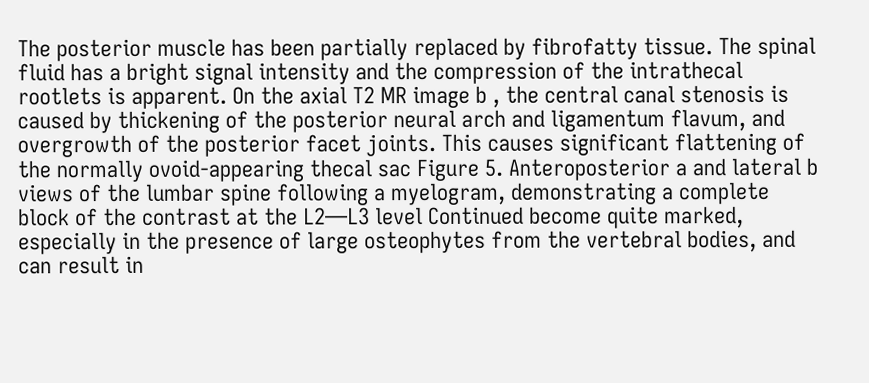The posterior muscle has been partially replaced by fibrofatty tissue. The spinal fluid has a bright signal intensity and the compression of the intrathecal rootlets is apparent. On the axial T2 MR image b , the central canal stenosis is caused by thickening of the posterior neural arch and ligamentum flavum, and overgrowth of the posterior facet joints. This causes significant flattening of the normally ovoid-appearing thecal sac Figure 5. Anteroposterior a and lateral b views of the lumbar spine following a myelogram, demonstrating a complete block of the contrast at the L2—L3 level Continued become quite marked, especially in the presence of large osteophytes from the vertebral bodies, and can result in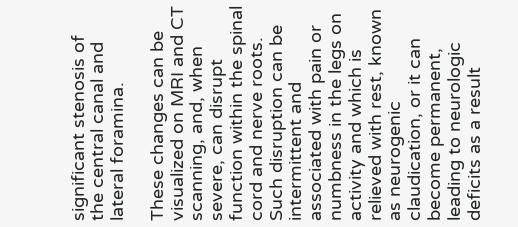significant stenosis of the central canal and lateral foramina.

These changes can be visualized on MRI and CT scanning, and, when severe, can disrupt function within the spinal cord and nerve roots. Such disruption can be intermittent and associated with pain or numbness in the legs on activity and which is relieved with rest, known as neurogenic claudication, or it can become permanent, leading to neurologic deficits as a result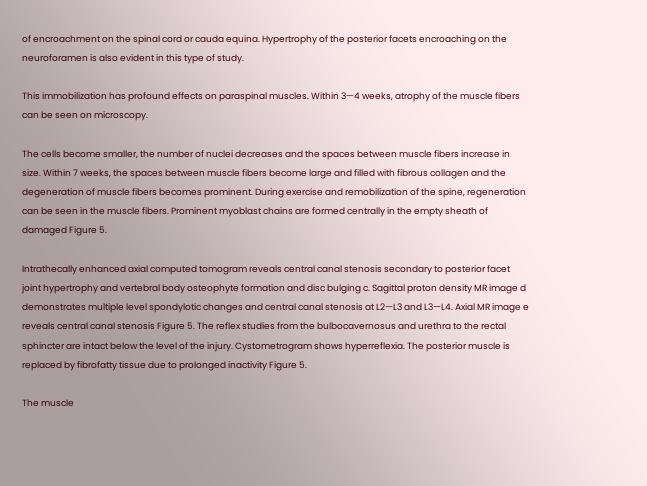of encroachment on the spinal cord or cauda equina. Hypertrophy of the posterior facets encroaching on the neuroforamen is also evident in this type of study.

This immobilization has profound effects on paraspinal muscles. Within 3—4 weeks, atrophy of the muscle fibers can be seen on microscopy.

The cells become smaller, the number of nuclei decreases and the spaces between muscle fibers increase in size. Within 7 weeks, the spaces between muscle fibers become large and filled with fibrous collagen and the degeneration of muscle fibers becomes prominent. During exercise and remobilization of the spine, regeneration can be seen in the muscle fibers. Prominent myoblast chains are formed centrally in the empty sheath of damaged Figure 5.

Intrathecally enhanced axial computed tomogram reveals central canal stenosis secondary to posterior facet joint hypertrophy and vertebral body osteophyte formation and disc bulging c. Sagittal proton density MR image d demonstrates multiple level spondylotic changes and central canal stenosis at L2—L3 and L3—L4. Axial MR image e reveals central canal stenosis Figure 5. The reflex studies from the bulbocavernosus and urethra to the rectal sphincter are intact below the level of the injury. Cystometrogram shows hyperreflexia. The posterior muscle is replaced by fibrofatty tissue due to prolonged inactivity Figure 5.

The muscle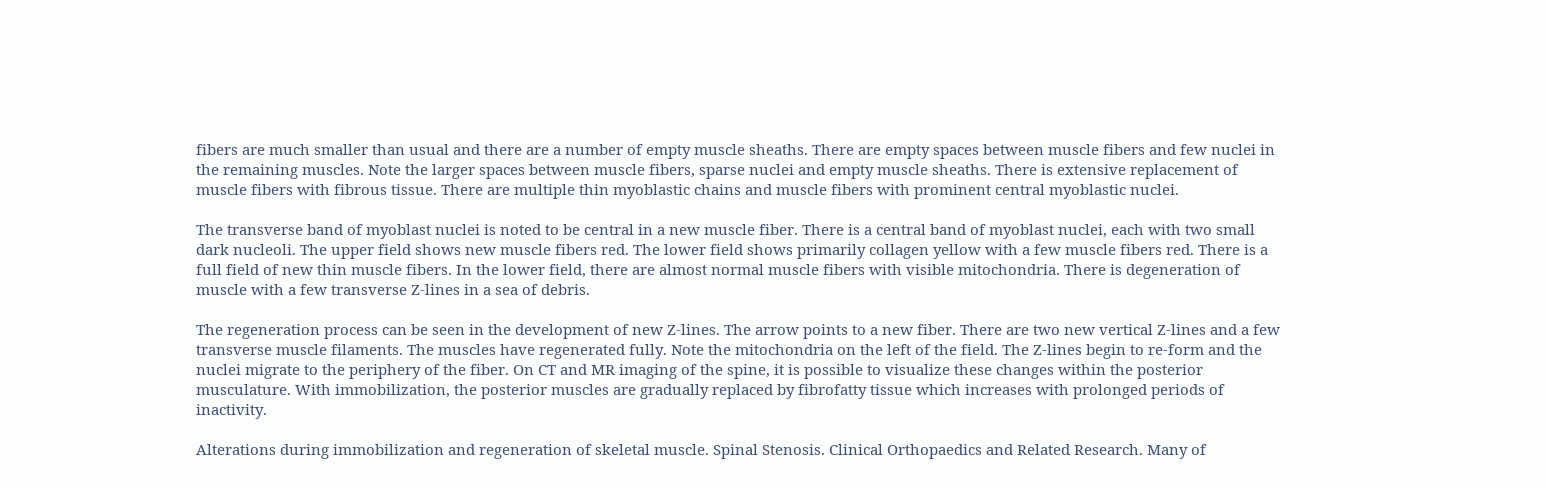fibers are much smaller than usual and there are a number of empty muscle sheaths. There are empty spaces between muscle fibers and few nuclei in the remaining muscles. Note the larger spaces between muscle fibers, sparse nuclei and empty muscle sheaths. There is extensive replacement of muscle fibers with fibrous tissue. There are multiple thin myoblastic chains and muscle fibers with prominent central myoblastic nuclei.

The transverse band of myoblast nuclei is noted to be central in a new muscle fiber. There is a central band of myoblast nuclei, each with two small dark nucleoli. The upper field shows new muscle fibers red. The lower field shows primarily collagen yellow with a few muscle fibers red. There is a full field of new thin muscle fibers. In the lower field, there are almost normal muscle fibers with visible mitochondria. There is degeneration of muscle with a few transverse Z-lines in a sea of debris.

The regeneration process can be seen in the development of new Z-lines. The arrow points to a new fiber. There are two new vertical Z-lines and a few transverse muscle filaments. The muscles have regenerated fully. Note the mitochondria on the left of the field. The Z-lines begin to re-form and the nuclei migrate to the periphery of the fiber. On CT and MR imaging of the spine, it is possible to visualize these changes within the posterior musculature. With immobilization, the posterior muscles are gradually replaced by fibrofatty tissue which increases with prolonged periods of inactivity.

Alterations during immobilization and regeneration of skeletal muscle. Spinal Stenosis. Clinical Orthopaedics and Related Research. Many of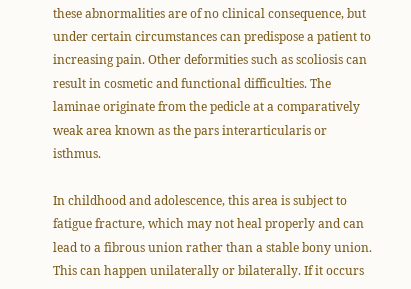these abnormalities are of no clinical consequence, but under certain circumstances can predispose a patient to increasing pain. Other deformities such as scoliosis can result in cosmetic and functional difficulties. The laminae originate from the pedicle at a comparatively weak area known as the pars interarticularis or isthmus.

In childhood and adolescence, this area is subject to fatigue fracture, which may not heal properly and can lead to a fibrous union rather than a stable bony union. This can happen unilaterally or bilaterally. If it occurs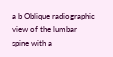a b Oblique radiographic view of the lumbar spine with a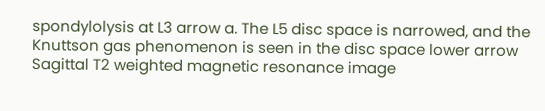spondylolysis at L3 arrow a. The L5 disc space is narrowed, and the Knuttson gas phenomenon is seen in the disc space lower arrow Sagittal T2 weighted magnetic resonance image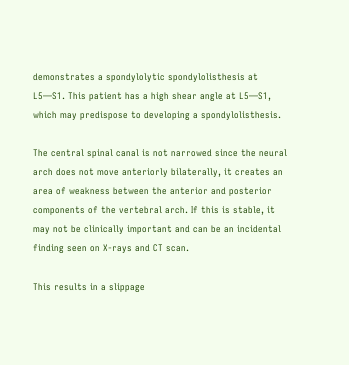demonstrates a spondylolytic spondylolisthesis at L5—S1. This patient has a high shear angle at L5—S1, which may predispose to developing a spondylolisthesis.

The central spinal canal is not narrowed since the neural arch does not move anteriorly bilaterally, it creates an area of weakness between the anterior and posterior components of the vertebral arch. If this is stable, it may not be clinically important and can be an incidental finding seen on X-rays and CT scan.

This results in a slippage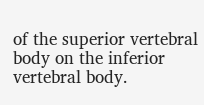of the superior vertebral body on the inferior vertebral body.